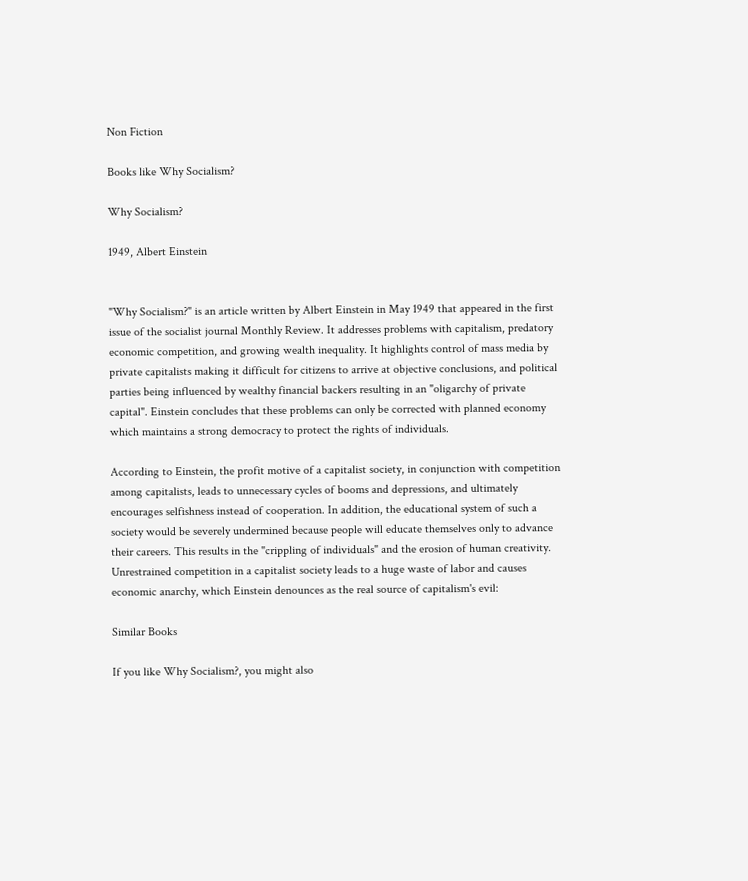Non Fiction

Books like Why Socialism?

Why Socialism?

1949, Albert Einstein


"Why Socialism?" is an article written by Albert Einstein in May 1949 that appeared in the first issue of the socialist journal Monthly Review. It addresses problems with capitalism, predatory economic competition, and growing wealth inequality. It highlights control of mass media by private capitalists making it difficult for citizens to arrive at objective conclusions, and political parties being influenced by wealthy financial backers resulting in an "oligarchy of private capital". Einstein concludes that these problems can only be corrected with planned economy which maintains a strong democracy to protect the rights of individuals.

According to Einstein, the profit motive of a capitalist society, in conjunction with competition among capitalists, leads to unnecessary cycles of booms and depressions, and ultimately encourages selfishness instead of cooperation. In addition, the educational system of such a society would be severely undermined because people will educate themselves only to advance their careers. This results in the "crippling of individuals" and the erosion of human creativity. Unrestrained competition in a capitalist society leads to a huge waste of labor and causes economic anarchy, which Einstein denounces as the real source of capitalism's evil:

Similar Books

If you like Why Socialism?, you might also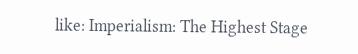like: Imperialism: The Highest Stage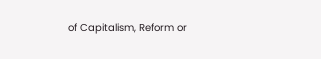of Capitalism, Reform or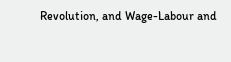Revolution, and Wage-Labour and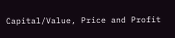Capital/Value, Price and Profit